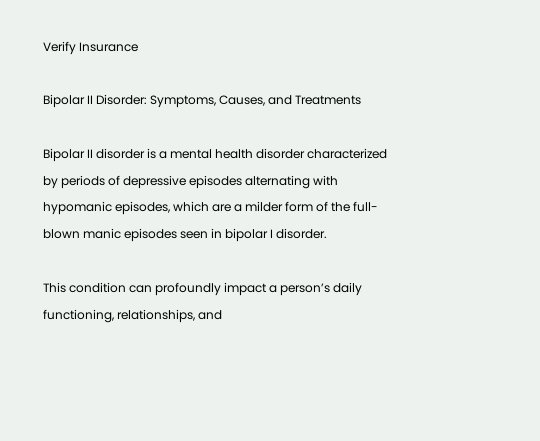Verify Insurance

Bipolar II Disorder: Symptoms, Causes, and Treatments

Bipolar II disorder is a mental health disorder characterized by periods of depressive episodes alternating with hypomanic episodes, which are a milder form of the full-blown manic episodes seen in bipolar I disorder.

This condition can profoundly impact a person’s daily functioning, relationships, and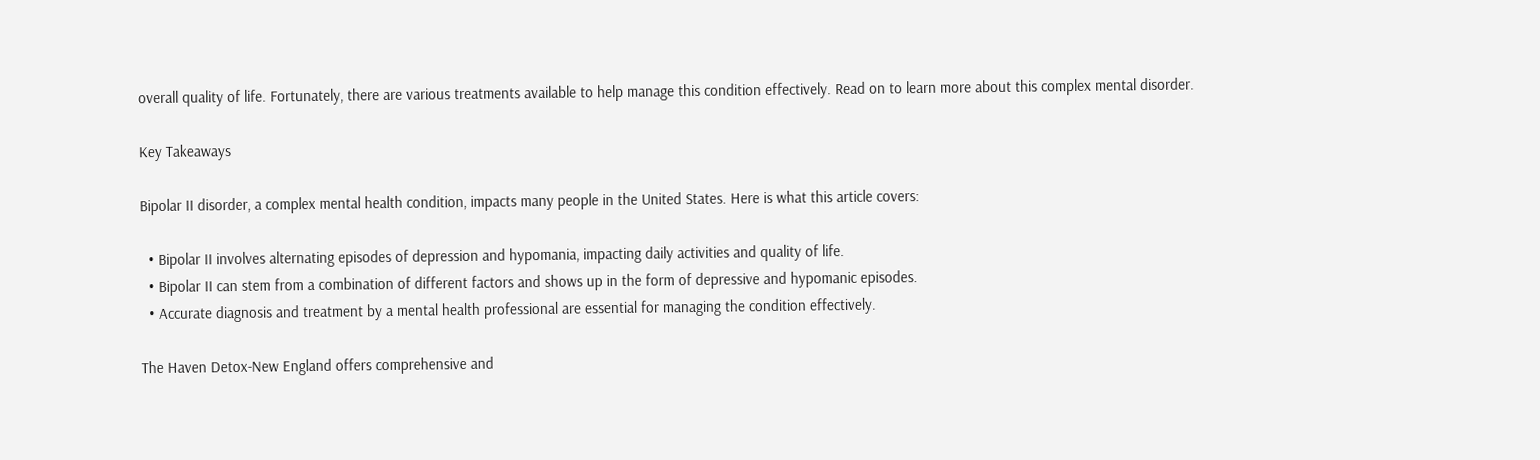overall quality of life. Fortunately, there are various treatments available to help manage this condition effectively. Read on to learn more about this complex mental disorder.

Key Takeaways

Bipolar II disorder, a complex mental health condition, impacts many people in the United States. Here is what this article covers:

  • Bipolar II involves alternating episodes of depression and hypomania, impacting daily activities and quality of life.
  • Bipolar II can stem from a combination of different factors and shows up in the form of depressive and hypomanic episodes.
  • Accurate diagnosis and treatment by a mental health professional are essential for managing the condition effectively.

The Haven Detox-New England offers comprehensive and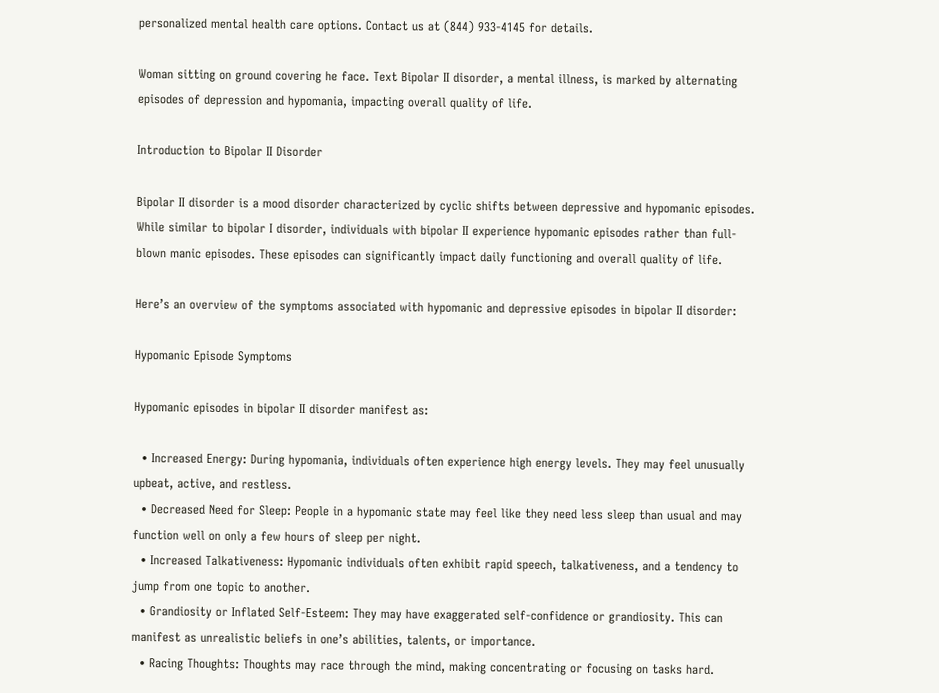personalized mental health care options. Contact us at (844) 933-4145 for details.

Woman sitting on ground covering he face. Text Bipolar II disorder, a mental illness, is marked by alternating episodes of depression and hypomania, impacting overall quality of life.

Introduction to Bipolar II Disorder

Bipolar II disorder is a mood disorder characterized by cyclic shifts between depressive and hypomanic episodes. While similar to bipolar I disorder, individuals with bipolar II experience hypomanic episodes rather than full-blown manic episodes. These episodes can significantly impact daily functioning and overall quality of life.

Here’s an overview of the symptoms associated with hypomanic and depressive episodes in bipolar II disorder:

Hypomanic Episode Symptoms

Hypomanic episodes in bipolar II disorder manifest as:

  • Increased Energy: During hypomania, individuals often experience high energy levels. They may feel unusually upbeat, active, and restless.
  • Decreased Need for Sleep: People in a hypomanic state may feel like they need less sleep than usual and may function well on only a few hours of sleep per night.
  • Increased Talkativeness: Hypomanic individuals often exhibit rapid speech, talkativeness, and a tendency to jump from one topic to another.
  • Grandiosity or Inflated Self-Esteem: They may have exaggerated self-confidence or grandiosity. This can manifest as unrealistic beliefs in one’s abilities, talents, or importance.
  • Racing Thoughts: Thoughts may race through the mind, making concentrating or focusing on tasks hard.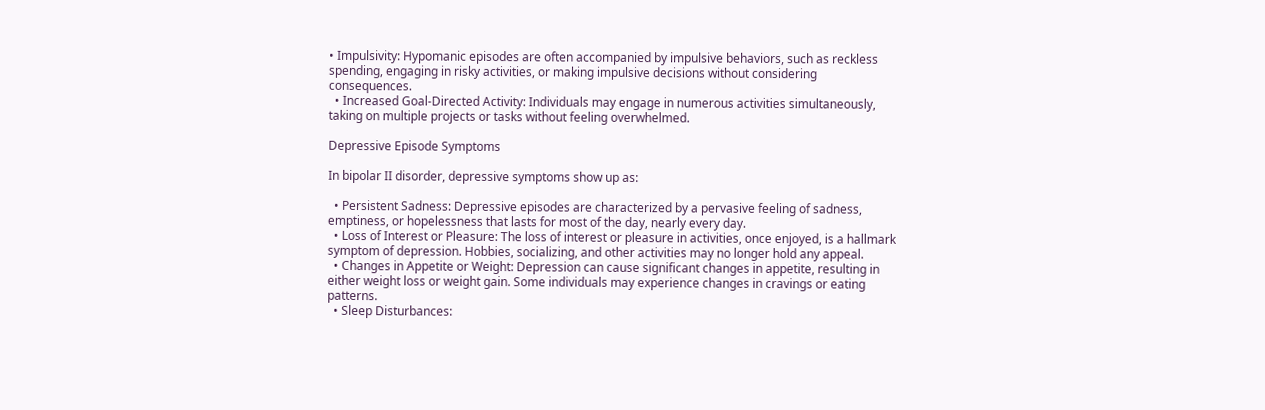• Impulsivity: Hypomanic episodes are often accompanied by impulsive behaviors, such as reckless spending, engaging in risky activities, or making impulsive decisions without considering consequences.
  • Increased Goal-Directed Activity: Individuals may engage in numerous activities simultaneously, taking on multiple projects or tasks without feeling overwhelmed.

Depressive Episode Symptoms

In bipolar II disorder, depressive symptoms show up as:

  • Persistent Sadness: Depressive episodes are characterized by a pervasive feeling of sadness, emptiness, or hopelessness that lasts for most of the day, nearly every day.
  • Loss of Interest or Pleasure: The loss of interest or pleasure in activities, once enjoyed, is a hallmark symptom of depression. Hobbies, socializing, and other activities may no longer hold any appeal.
  • Changes in Appetite or Weight: Depression can cause significant changes in appetite, resulting in either weight loss or weight gain. Some individuals may experience changes in cravings or eating patterns.
  • Sleep Disturbances: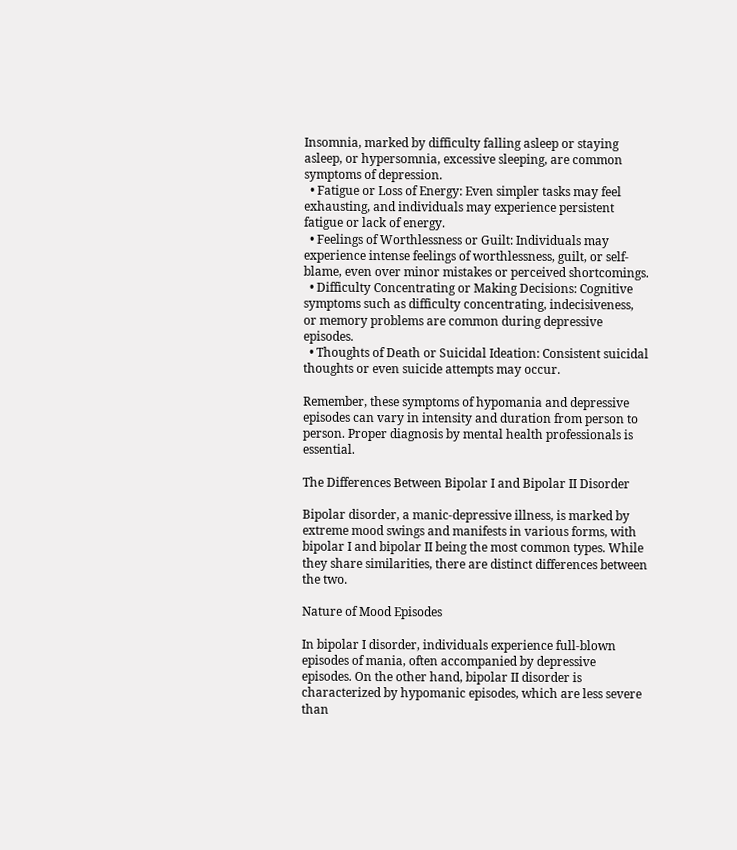Insomnia, marked by difficulty falling asleep or staying asleep, or hypersomnia, excessive sleeping, are common symptoms of depression.
  • Fatigue or Loss of Energy: Even simpler tasks may feel exhausting, and individuals may experience persistent fatigue or lack of energy.
  • Feelings of Worthlessness or Guilt: Individuals may experience intense feelings of worthlessness, guilt, or self-blame, even over minor mistakes or perceived shortcomings.
  • Difficulty Concentrating or Making Decisions: Cognitive symptoms such as difficulty concentrating, indecisiveness, or memory problems are common during depressive episodes.
  • Thoughts of Death or Suicidal Ideation: Consistent suicidal thoughts or even suicide attempts may occur.

Remember, these symptoms of hypomania and depressive episodes can vary in intensity and duration from person to person. Proper diagnosis by mental health professionals is essential.

The Differences Between Bipolar I and Bipolar II Disorder

Bipolar disorder, a manic-depressive illness, is marked by extreme mood swings and manifests in various forms, with bipolar I and bipolar II being the most common types. While they share similarities, there are distinct differences between the two.

Nature of Mood Episodes

In bipolar I disorder, individuals experience full-blown episodes of mania, often accompanied by depressive episodes. On the other hand, bipolar II disorder is characterized by hypomanic episodes, which are less severe than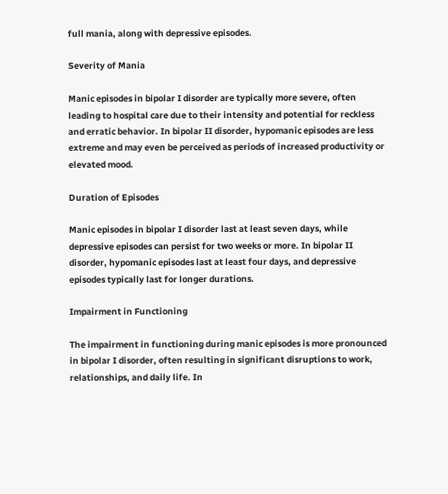full mania, along with depressive episodes.

Severity of Mania

Manic episodes in bipolar I disorder are typically more severe, often leading to hospital care due to their intensity and potential for reckless and erratic behavior. In bipolar II disorder, hypomanic episodes are less extreme and may even be perceived as periods of increased productivity or elevated mood.

Duration of Episodes

Manic episodes in bipolar I disorder last at least seven days, while depressive episodes can persist for two weeks or more. In bipolar II disorder, hypomanic episodes last at least four days, and depressive episodes typically last for longer durations.

Impairment in Functioning

The impairment in functioning during manic episodes is more pronounced in bipolar I disorder, often resulting in significant disruptions to work, relationships, and daily life. In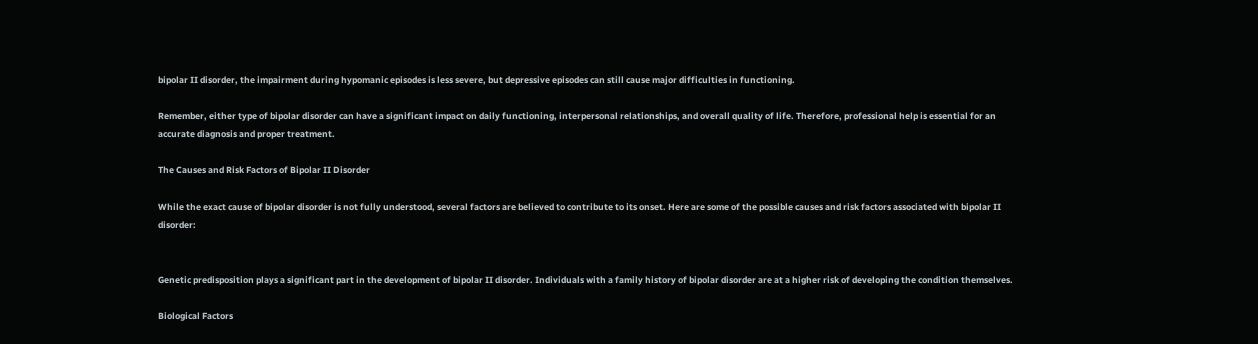bipolar II disorder, the impairment during hypomanic episodes is less severe, but depressive episodes can still cause major difficulties in functioning.

Remember, either type of bipolar disorder can have a significant impact on daily functioning, interpersonal relationships, and overall quality of life. Therefore, professional help is essential for an accurate diagnosis and proper treatment.

The Causes and Risk Factors of Bipolar II Disorder

While the exact cause of bipolar disorder is not fully understood, several factors are believed to contribute to its onset. Here are some of the possible causes and risk factors associated with bipolar II disorder:


Genetic predisposition plays a significant part in the development of bipolar II disorder. Individuals with a family history of bipolar disorder are at a higher risk of developing the condition themselves.

Biological Factors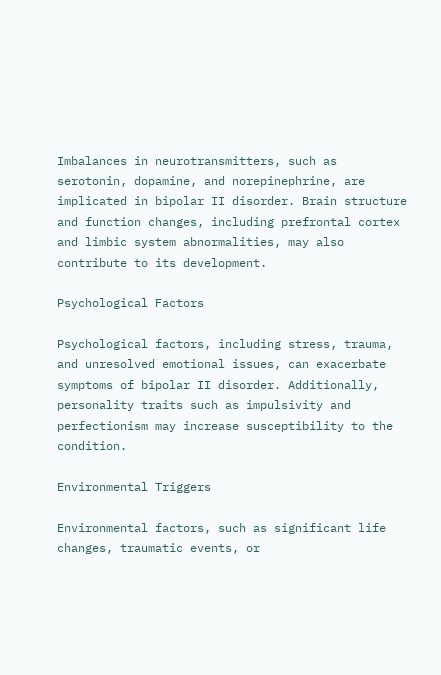Imbalances in neurotransmitters, such as serotonin, dopamine, and norepinephrine, are implicated in bipolar II disorder. Brain structure and function changes, including prefrontal cortex and limbic system abnormalities, may also contribute to its development.

Psychological Factors

Psychological factors, including stress, trauma, and unresolved emotional issues, can exacerbate symptoms of bipolar II disorder. Additionally, personality traits such as impulsivity and perfectionism may increase susceptibility to the condition.

Environmental Triggers

Environmental factors, such as significant life changes, traumatic events, or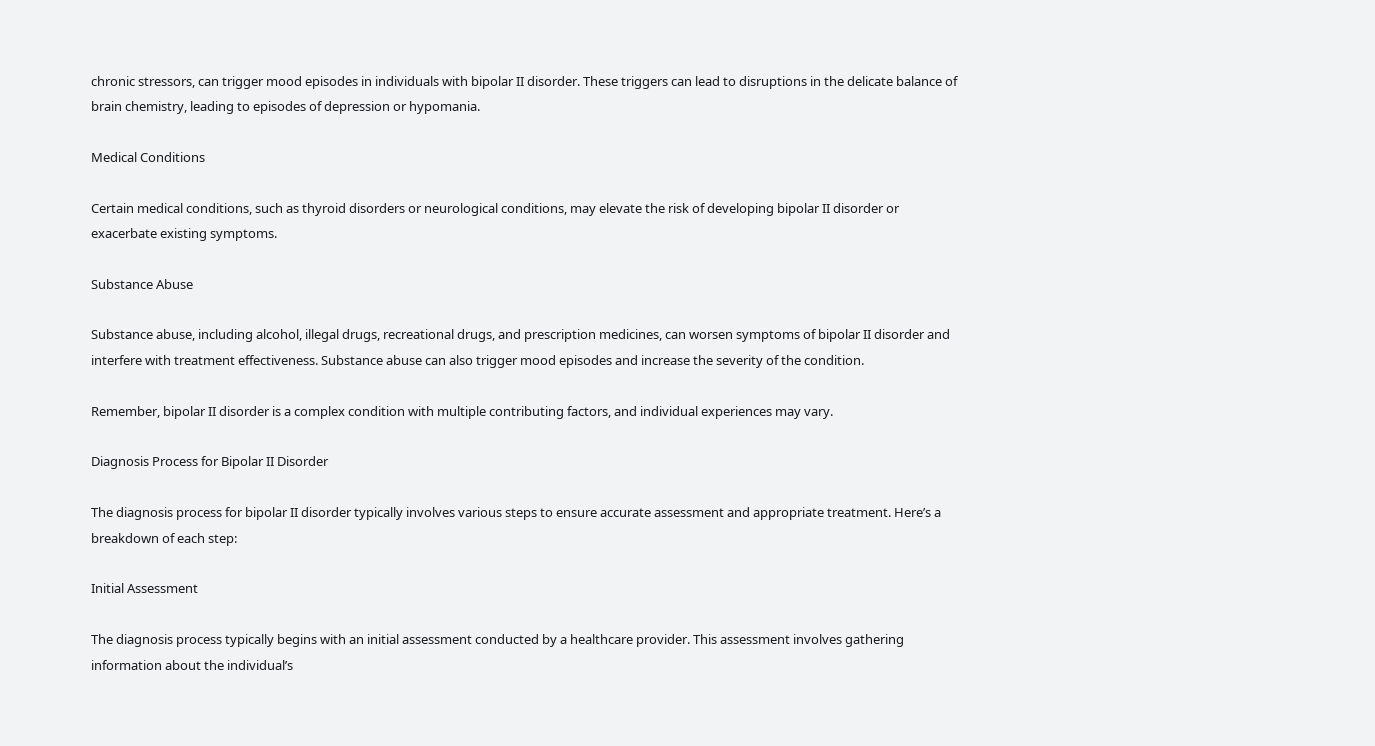chronic stressors, can trigger mood episodes in individuals with bipolar II disorder. These triggers can lead to disruptions in the delicate balance of brain chemistry, leading to episodes of depression or hypomania.

Medical Conditions

Certain medical conditions, such as thyroid disorders or neurological conditions, may elevate the risk of developing bipolar II disorder or exacerbate existing symptoms.

Substance Abuse

Substance abuse, including alcohol, illegal drugs, recreational drugs, and prescription medicines, can worsen symptoms of bipolar II disorder and interfere with treatment effectiveness. Substance abuse can also trigger mood episodes and increase the severity of the condition.

Remember, bipolar II disorder is a complex condition with multiple contributing factors, and individual experiences may vary.

Diagnosis Process for Bipolar II Disorder

The diagnosis process for bipolar II disorder typically involves various steps to ensure accurate assessment and appropriate treatment. Here’s a breakdown of each step:

Initial Assessment

The diagnosis process typically begins with an initial assessment conducted by a healthcare provider. This assessment involves gathering information about the individual’s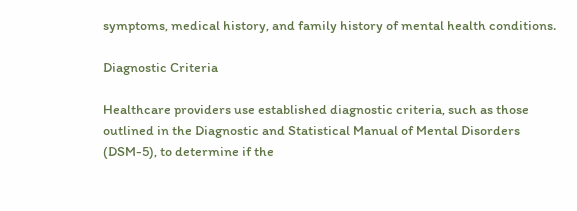symptoms, medical history, and family history of mental health conditions.

Diagnostic Criteria

Healthcare providers use established diagnostic criteria, such as those outlined in the Diagnostic and Statistical Manual of Mental Disorders (DSM-5), to determine if the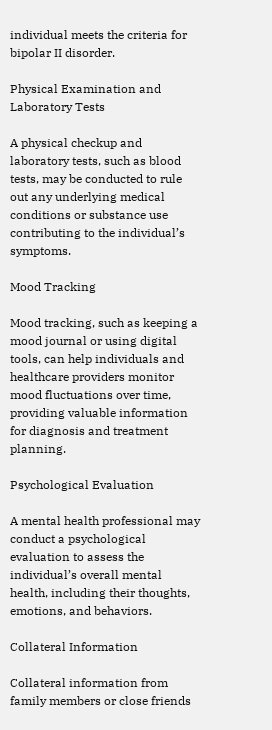individual meets the criteria for bipolar II disorder.

Physical Examination and Laboratory Tests

A physical checkup and laboratory tests, such as blood tests, may be conducted to rule out any underlying medical conditions or substance use contributing to the individual’s symptoms.

Mood Tracking

Mood tracking, such as keeping a mood journal or using digital tools, can help individuals and healthcare providers monitor mood fluctuations over time, providing valuable information for diagnosis and treatment planning.

Psychological Evaluation

A mental health professional may conduct a psychological evaluation to assess the individual’s overall mental health, including their thoughts, emotions, and behaviors.

Collateral Information

Collateral information from family members or close friends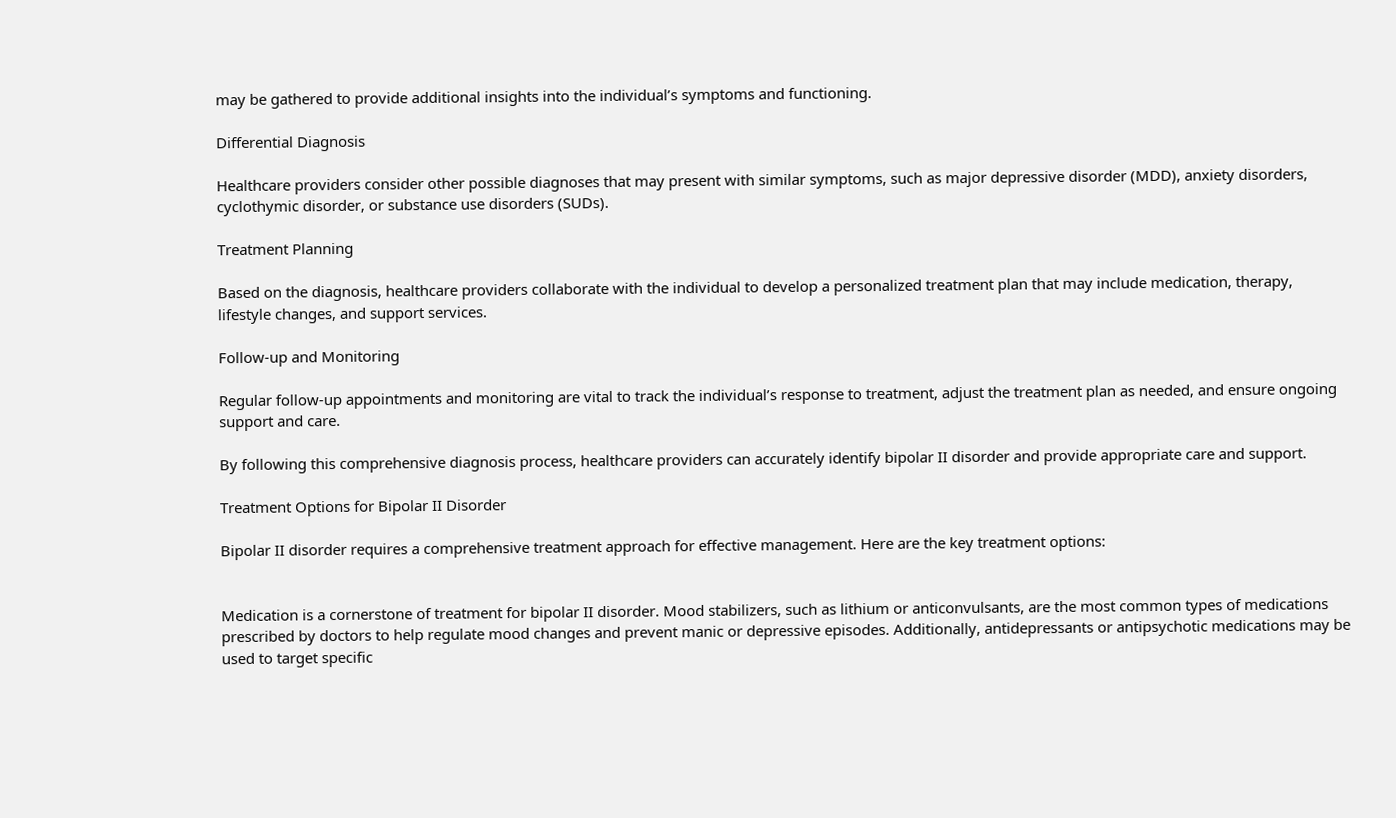may be gathered to provide additional insights into the individual’s symptoms and functioning.

Differential Diagnosis

Healthcare providers consider other possible diagnoses that may present with similar symptoms, such as major depressive disorder (MDD), anxiety disorders, cyclothymic disorder, or substance use disorders (SUDs).

Treatment Planning

Based on the diagnosis, healthcare providers collaborate with the individual to develop a personalized treatment plan that may include medication, therapy, lifestyle changes, and support services.

Follow-up and Monitoring

Regular follow-up appointments and monitoring are vital to track the individual’s response to treatment, adjust the treatment plan as needed, and ensure ongoing support and care.

By following this comprehensive diagnosis process, healthcare providers can accurately identify bipolar II disorder and provide appropriate care and support.

Treatment Options for Bipolar II Disorder

Bipolar II disorder requires a comprehensive treatment approach for effective management. Here are the key treatment options:


Medication is a cornerstone of treatment for bipolar II disorder. Mood stabilizers, such as lithium or anticonvulsants, are the most common types of medications prescribed by doctors to help regulate mood changes and prevent manic or depressive episodes. Additionally, antidepressants or antipsychotic medications may be used to target specific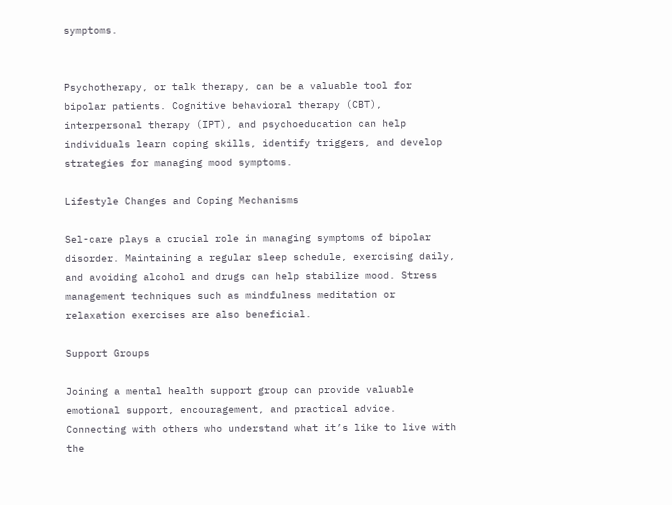symptoms.


Psychotherapy, or talk therapy, can be a valuable tool for bipolar patients. Cognitive behavioral therapy (CBT), interpersonal therapy (IPT), and psychoeducation can help individuals learn coping skills, identify triggers, and develop strategies for managing mood symptoms.

Lifestyle Changes and Coping Mechanisms

Sel-care plays a crucial role in managing symptoms of bipolar disorder. Maintaining a regular sleep schedule, exercising daily, and avoiding alcohol and drugs can help stabilize mood. Stress management techniques such as mindfulness meditation or relaxation exercises are also beneficial.

Support Groups

Joining a mental health support group can provide valuable emotional support, encouragement, and practical advice. Connecting with others who understand what it’s like to live with the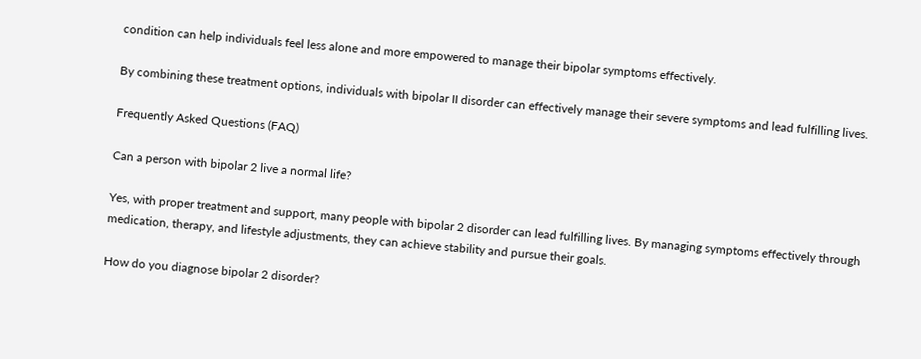condition can help individuals feel less alone and more empowered to manage their bipolar symptoms effectively.

By combining these treatment options, individuals with bipolar II disorder can effectively manage their severe symptoms and lead fulfilling lives.

Frequently Asked Questions (FAQ)

Can a person with bipolar 2 live a normal life?

Yes, with proper treatment and support, many people with bipolar 2 disorder can lead fulfilling lives. By managing symptoms effectively through medication, therapy, and lifestyle adjustments, they can achieve stability and pursue their goals.

How do you diagnose bipolar 2 disorder?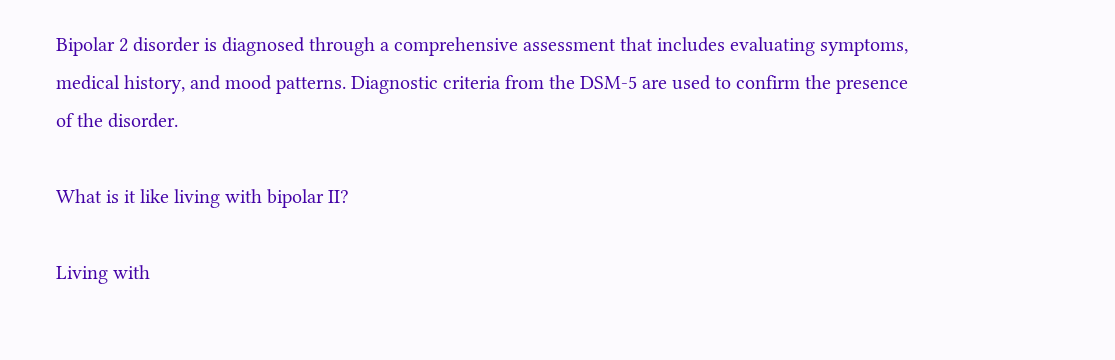Bipolar 2 disorder is diagnosed through a comprehensive assessment that includes evaluating symptoms, medical history, and mood patterns. Diagnostic criteria from the DSM-5 are used to confirm the presence of the disorder.

What is it like living with bipolar II?

Living with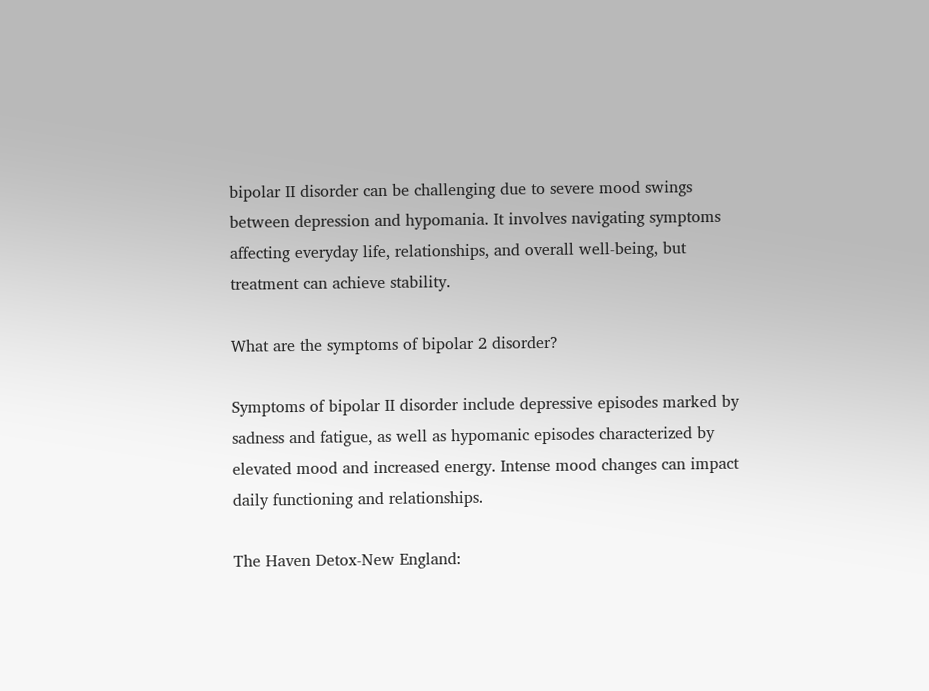bipolar II disorder can be challenging due to severe mood swings between depression and hypomania. It involves navigating symptoms affecting everyday life, relationships, and overall well-being, but treatment can achieve stability.

What are the symptoms of bipolar 2 disorder?

Symptoms of bipolar II disorder include depressive episodes marked by sadness and fatigue, as well as hypomanic episodes characterized by elevated mood and increased energy. Intense mood changes can impact daily functioning and relationships.

The Haven Detox-New England: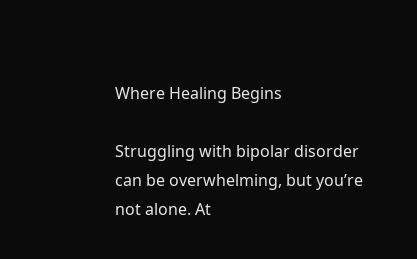Where Healing Begins

Struggling with bipolar disorder can be overwhelming, but you’re not alone. At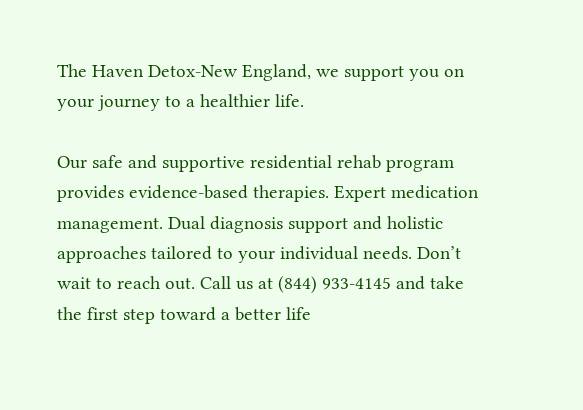The Haven Detox-New England, we support you on your journey to a healthier life.

Our safe and supportive residential rehab program provides evidence-based therapies. Expert medication management. Dual diagnosis support and holistic approaches tailored to your individual needs. Don’t wait to reach out. Call us at (844) 933-4145 and take the first step toward a better life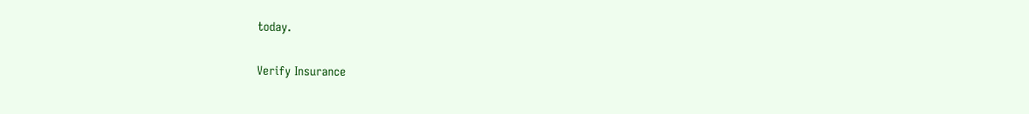today.

Verify Insurance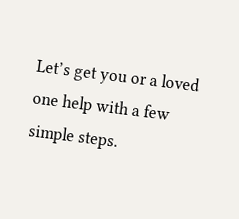Let’s get you or a loved one help with a few simple steps.